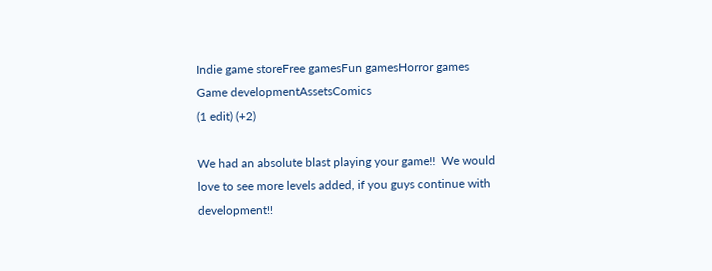Indie game storeFree gamesFun gamesHorror games
Game developmentAssetsComics
(1 edit) (+2)

We had an absolute blast playing your game!!  We would love to see more levels added, if you guys continue with development!!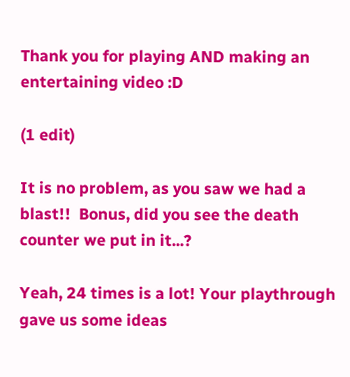Thank you for playing AND making an entertaining video :D

(1 edit)

It is no problem, as you saw we had a blast!!  Bonus, did you see the death counter we put in it...?

Yeah, 24 times is a lot! Your playthrough gave us some ideas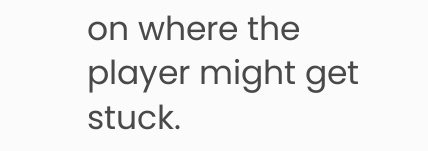on where the player might get stuck.